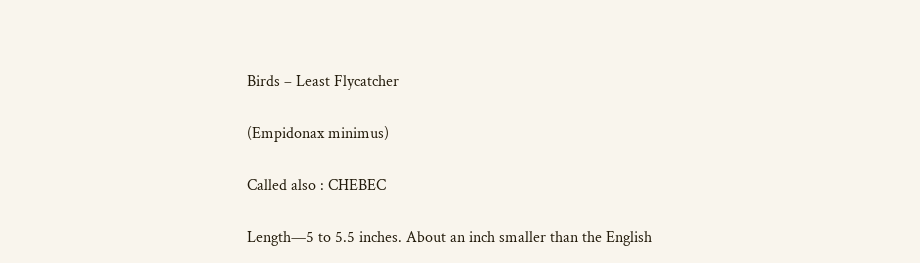Birds – Least Flycatcher

(Empidonax minimus)

Called also : CHEBEC

Length—5 to 5.5 inches. About an inch smaller than the English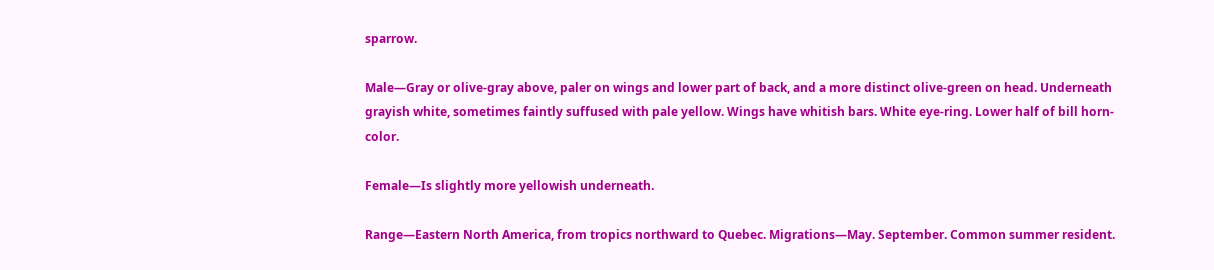sparrow.

Male—Gray or olive-gray above, paler on wings and lower part of back, and a more distinct olive-green on head. Underneath grayish white, sometimes faintly suffused with pale yellow. Wings have whitish bars. White eye-ring. Lower half of bill horn-color.

Female—Is slightly more yellowish underneath.

Range—Eastern North America, from tropics northward to Quebec. Migrations—May. September. Common summer resident.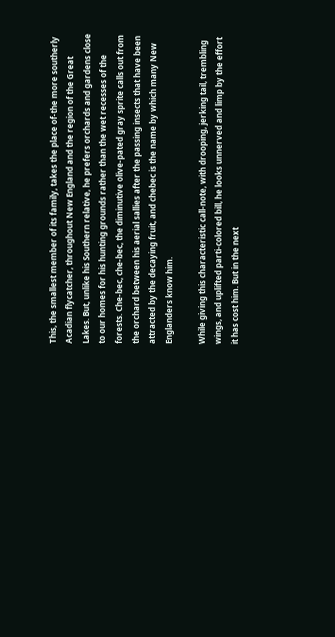This, the smallest member of its family, takes the place of-the more southerly Acadian flycatcher, throughout New England and the region of the Great Lakes. But, unlike his Southern relative, he prefers orchards and gardens close to our homes for his hunting grounds rather than the wet recesses of the forests. Che-bec, che-bec, the diminutive olive-pated gray sprite calls out from the orchard between his aerial sallies after the passing insects that have been attracted by the decaying fruit, and chebec is the name by which many New Englanders know him.

While giving this characteristic call-note, with drooping, jerking tail, trembling wings, and uplifted parti-colored bill, he looks unnerved and limp by the effort it has cost him. But in the next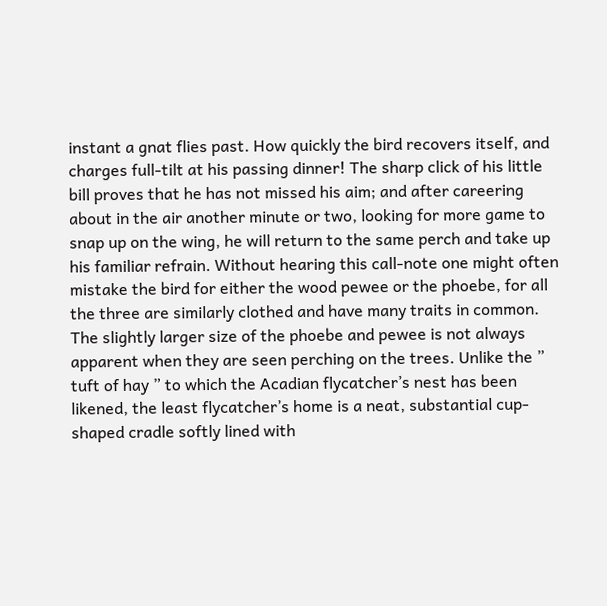instant a gnat flies past. How quickly the bird recovers itself, and charges full-tilt at his passing dinner! The sharp click of his little bill proves that he has not missed his aim; and after careering about in the air another minute or two, looking for more game to snap up on the wing, he will return to the same perch and take up his familiar refrain. Without hearing this call-note one might often mistake the bird for either the wood pewee or the phoebe, for all the three are similarly clothed and have many traits in common. The slightly larger size of the phoebe and pewee is not always apparent when they are seen perching on the trees. Unlike the ” tuft of hay ” to which the Acadian flycatcher’s nest has been likened, the least flycatcher’s home is a neat, substantial cup-shaped cradle softly lined with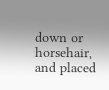down or horsehair, and placed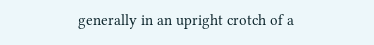generally in an upright crotch of a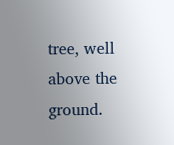tree, well above the ground.